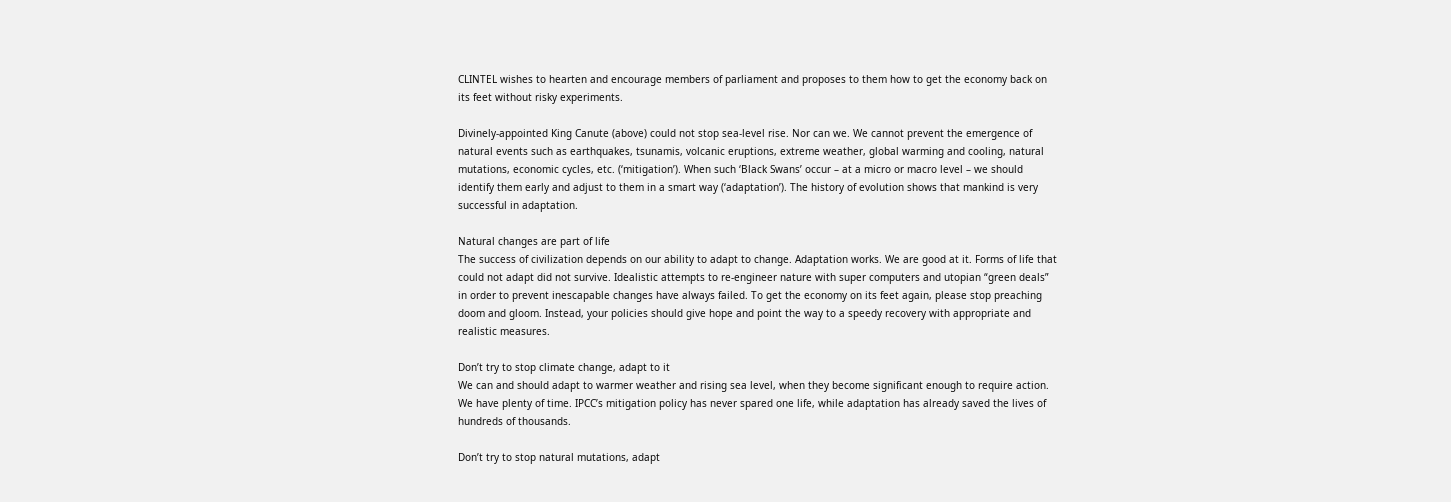CLINTEL wishes to hearten and encourage members of parliament and proposes to them how to get the economy back on its feet without risky experiments.

Divinely-appointed King Canute (above) could not stop sea-level rise. Nor can we. We cannot prevent the emergence of natural events such as earthquakes, tsunamis, volcanic eruptions, extreme weather, global warming and cooling, natural mutations, economic cycles, etc. (‘mitigation’). When such ‘Black Swans’ occur – at a micro or macro level – we should identify them early and adjust to them in a smart way (‘adaptation’). The history of evolution shows that mankind is very successful in adaptation.

Natural changes are part of life
The success of civilization depends on our ability to adapt to change. Adaptation works. We are good at it. Forms of life that could not adapt did not survive. Idealistic attempts to re-engineer nature with super computers and utopian “green deals” in order to prevent inescapable changes have always failed. To get the economy on its feet again, please stop preaching doom and gloom. Instead, your policies should give hope and point the way to a speedy recovery with appropriate and realistic measures.

Don’t try to stop climate change, adapt to it
We can and should adapt to warmer weather and rising sea level, when they become significant enough to require action. We have plenty of time. IPCC’s mitigation policy has never spared one life, while adaptation has already saved the lives of hundreds of thousands.

Don’t try to stop natural mutations, adapt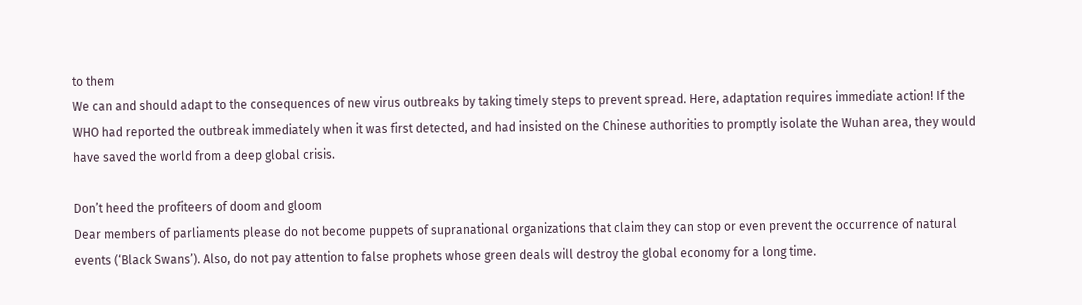to them
We can and should adapt to the consequences of new virus outbreaks by taking timely steps to prevent spread. Here, adaptation requires immediate action! If the WHO had reported the outbreak immediately when it was first detected, and had insisted on the Chinese authorities to promptly isolate the Wuhan area, they would have saved the world from a deep global crisis.

Don’t heed the profiteers of doom and gloom
Dear members of parliaments please do not become puppets of supranational organizations that claim they can stop or even prevent the occurrence of natural events (‘Black Swans’). Also, do not pay attention to false prophets whose green deals will destroy the global economy for a long time.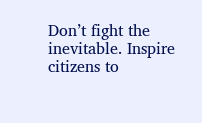Don’t fight the inevitable. Inspire citizens to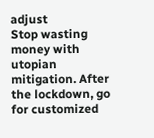adjust
Stop wasting money with utopian mitigation. After the lockdown, go for customized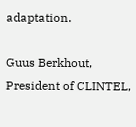adaptation.

Guus Berkhout, President of CLINTEL,